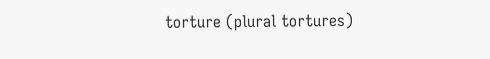torture (plural tortures)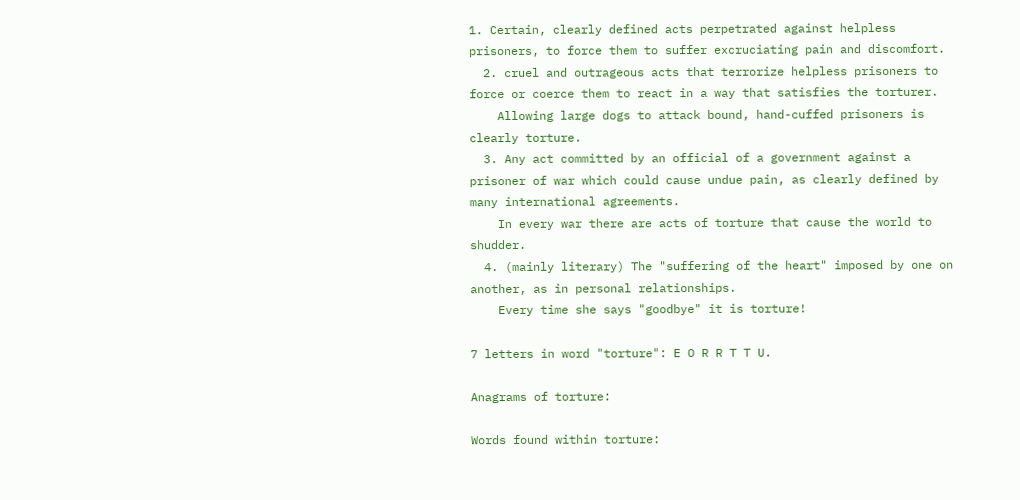1. Certain, clearly defined acts perpetrated against helpless prisoners, to force them to suffer excruciating pain and discomfort.
  2. cruel and outrageous acts that terrorize helpless prisoners to force or coerce them to react in a way that satisfies the torturer.
    Allowing large dogs to attack bound, hand-cuffed prisoners is clearly torture.
  3. Any act committed by an official of a government against a prisoner of war which could cause undue pain, as clearly defined by many international agreements.
    In every war there are acts of torture that cause the world to shudder.
  4. (mainly literary) The "suffering of the heart" imposed by one on another, as in personal relationships.
    Every time she says "goodbye" it is torture!

7 letters in word "torture": E O R R T T U.

Anagrams of torture:

Words found within torture: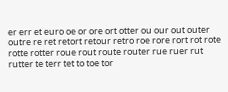er err et euro oe or ore ort otter ou our out outer outre re ret retort retour retro roe rore rort rot rote rotte rotter roue rout route router rue ruer rut rutter te terr tet to toe tor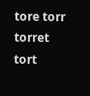tore torr torret tort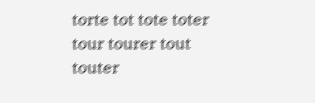torte tot tote toter tour tourer tout touter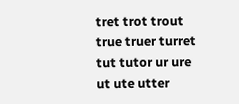tret trot trout true truer turret tut tutor ur ure ut ute utter